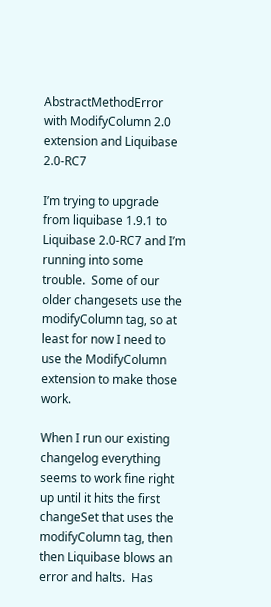AbstractMethodError with ModifyColumn 2.0 extension and Liquibase 2.0-RC7

I’m trying to upgrade from liquibase 1.9.1 to Liquibase 2.0-RC7 and I’m running into some trouble.  Some of our older changesets use the modifyColumn tag, so at least for now I need to use the ModifyColumn extension to make those work.

When I run our existing changelog everything seems to work fine right up until it hits the first changeSet that uses the modifyColumn tag, then then Liquibase blows an error and halts.  Has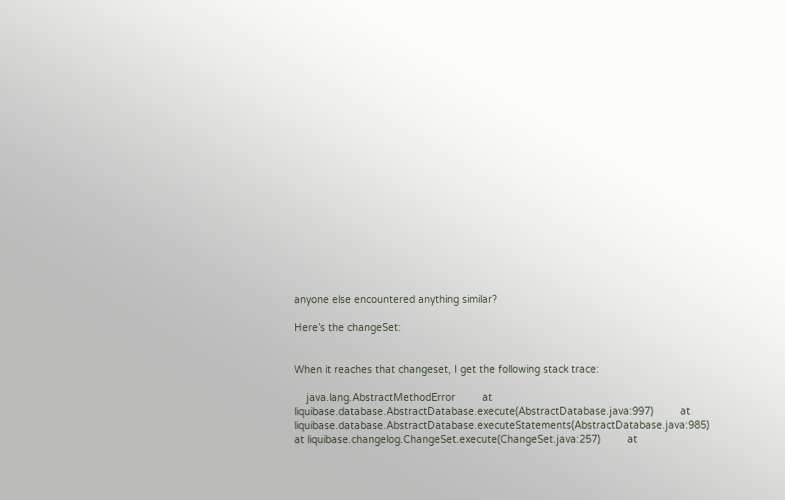anyone else encountered anything similar?

Here’s the changeSet:


When it reaches that changeset, I get the following stack trace:

    java.lang.AbstractMethodError         at liquibase.database.AbstractDatabase.execute(AbstractDatabase.java:997)         at liquibase.database.AbstractDatabase.executeStatements(AbstractDatabase.java:985)         at liquibase.changelog.ChangeSet.execute(ChangeSet.java:257)         at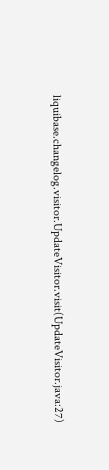liquibase.changelog.visitor.UpdateVisitor.visit(UpdateVisitor.java:27)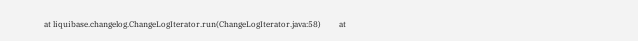at liquibase.changelog.ChangeLogIterator.run(ChangeLogIterator.java:58)         at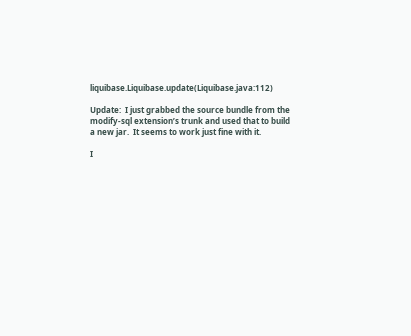liquibase.Liquibase.update(Liquibase.java:112)

Update:  I just grabbed the source bundle from the modify-sql extension’s trunk and used that to build a new jar.  It seems to work just fine with it.

I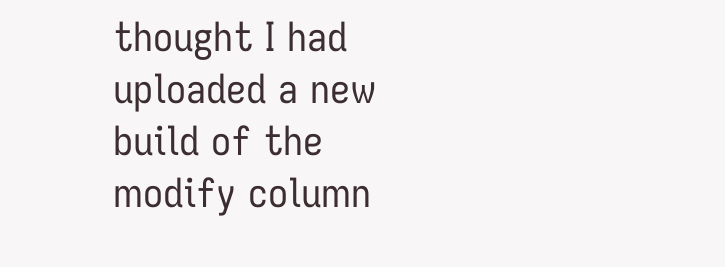thought I had uploaded a new build of the modify column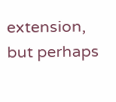extension, but perhaps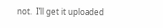not.  I’ll get it uploaded